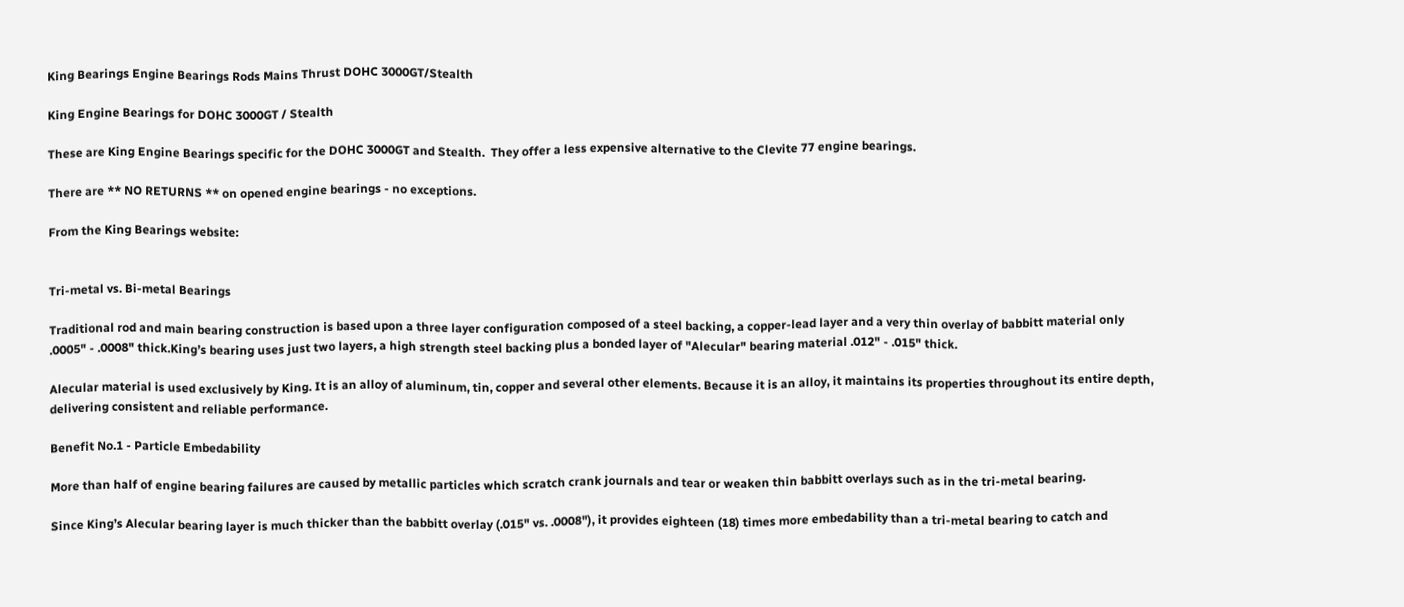King Bearings Engine Bearings Rods Mains Thrust DOHC 3000GT/Stealth

King Engine Bearings for DOHC 3000GT / Stealth

These are King Engine Bearings specific for the DOHC 3000GT and Stealth.  They offer a less expensive alternative to the Clevite 77 engine bearings.

There are ** NO RETURNS ** on opened engine bearings - no exceptions.

From the King Bearings website:


Tri-metal vs. Bi-metal Bearings

Traditional rod and main bearing construction is based upon a three layer configuration composed of a steel backing, a copper-lead layer and a very thin overlay of babbitt material only .0005" - .0008" thick.King’s bearing uses just two layers, a high strength steel backing plus a bonded layer of "Alecular" bearing material .012" - .015" thick.

Alecular material is used exclusively by King. It is an alloy of aluminum, tin, copper and several other elements. Because it is an alloy, it maintains its properties throughout its entire depth, delivering consistent and reliable performance.

Benefit No.1 - Particle Embedability

More than half of engine bearing failures are caused by metallic particles which scratch crank journals and tear or weaken thin babbitt overlays such as in the tri-metal bearing.

Since King’s Alecular bearing layer is much thicker than the babbitt overlay (.015" vs. .0008"), it provides eighteen (18) times more embedability than a tri-metal bearing to catch and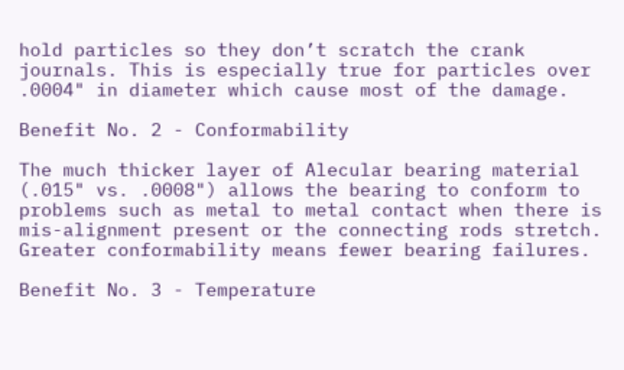hold particles so they don’t scratch the crank journals. This is especially true for particles over .0004" in diameter which cause most of the damage.

Benefit No. 2 - Conformability

The much thicker layer of Alecular bearing material (.015" vs. .0008") allows the bearing to conform to problems such as metal to metal contact when there is mis-alignment present or the connecting rods stretch. Greater conformability means fewer bearing failures.

Benefit No. 3 - Temperature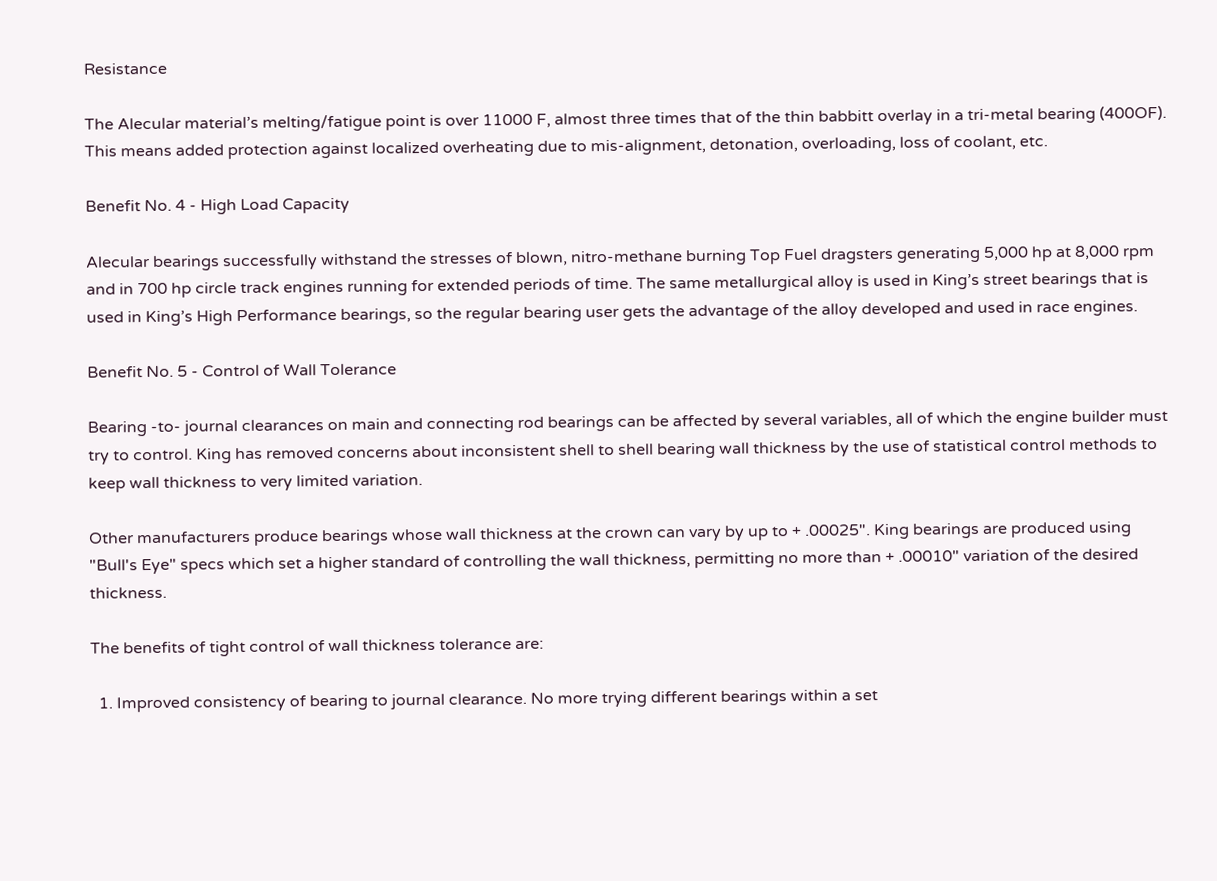Resistance

The Alecular material’s melting/fatigue point is over 11000 F, almost three times that of the thin babbitt overlay in a tri-metal bearing (400OF). This means added protection against localized overheating due to mis-alignment, detonation, overloading, loss of coolant, etc.

Benefit No. 4 - High Load Capacity

Alecular bearings successfully withstand the stresses of blown, nitro-methane burning Top Fuel dragsters generating 5,000 hp at 8,000 rpm and in 700 hp circle track engines running for extended periods of time. The same metallurgical alloy is used in King’s street bearings that is used in King’s High Performance bearings, so the regular bearing user gets the advantage of the alloy developed and used in race engines.

Benefit No. 5 - Control of Wall Tolerance

Bearing -to- journal clearances on main and connecting rod bearings can be affected by several variables, all of which the engine builder must try to control. King has removed concerns about inconsistent shell to shell bearing wall thickness by the use of statistical control methods to keep wall thickness to very limited variation.

Other manufacturers produce bearings whose wall thickness at the crown can vary by up to + .00025". King bearings are produced using "Bull's Eye" specs which set a higher standard of controlling the wall thickness, permitting no more than + .00010" variation of the desired thickness.

The benefits of tight control of wall thickness tolerance are:

  1. Improved consistency of bearing to journal clearance. No more trying different bearings within a set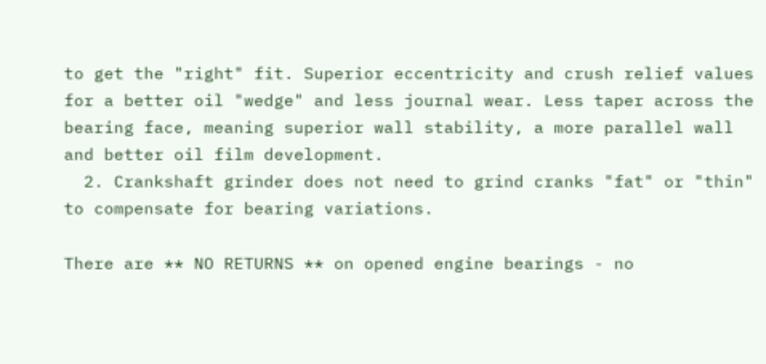to get the "right" fit. Superior eccentricity and crush relief values for a better oil "wedge" and less journal wear. Less taper across the bearing face, meaning superior wall stability, a more parallel wall and better oil film development.
  2. Crankshaft grinder does not need to grind cranks "fat" or "thin" to compensate for bearing variations.

There are ** NO RETURNS ** on opened engine bearings - no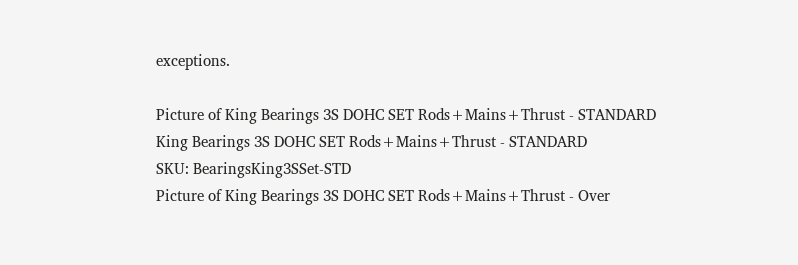exceptions.

Picture of King Bearings 3S DOHC SET Rods+Mains+Thrust - STANDARD
King Bearings 3S DOHC SET Rods+Mains+Thrust - STANDARD
SKU: BearingsKing3SSet-STD
Picture of King Bearings 3S DOHC SET Rods+Mains+Thrust - Over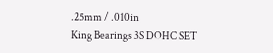.25mm / .010in
King Bearings 3S DOHC SET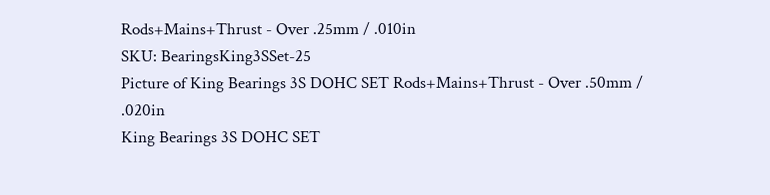Rods+Mains+Thrust - Over .25mm / .010in
SKU: BearingsKing3SSet-25
Picture of King Bearings 3S DOHC SET Rods+Mains+Thrust - Over .50mm / .020in
King Bearings 3S DOHC SET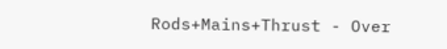Rods+Mains+Thrust - Over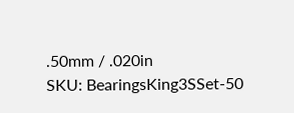.50mm / .020in
SKU: BearingsKing3SSet-50